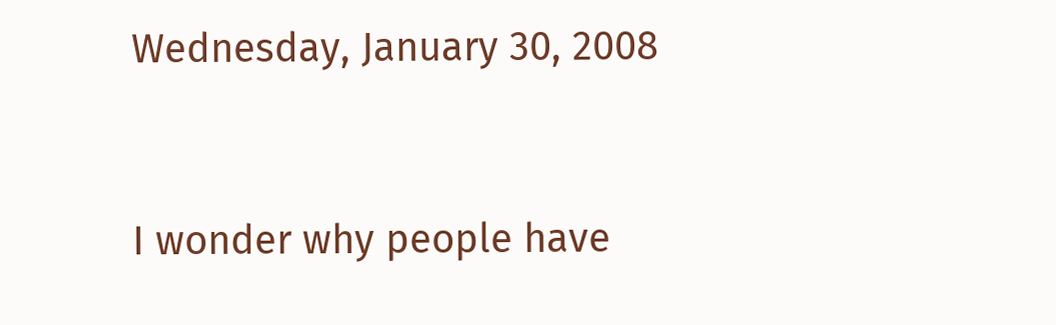Wednesday, January 30, 2008


I wonder why people have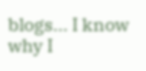blogs... I know why I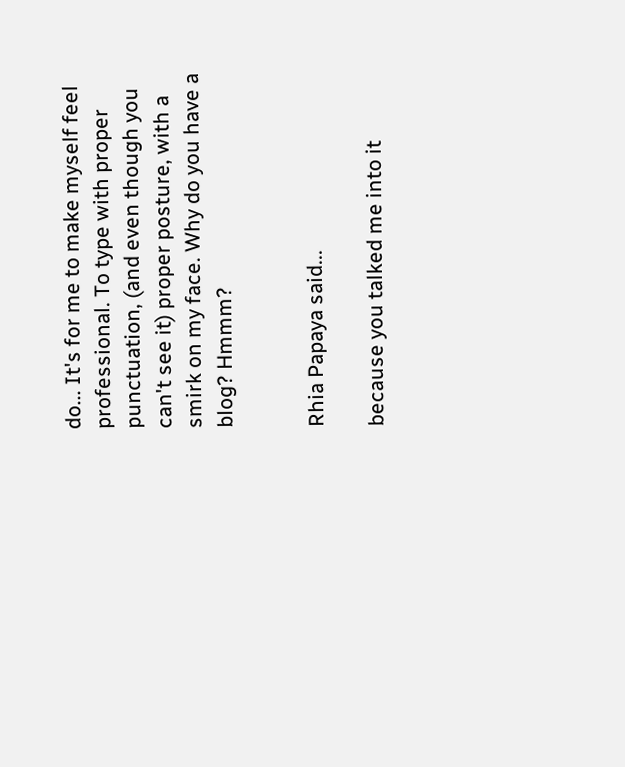do... It's for me to make myself feel professional. To type with proper punctuation, (and even though you can't see it) proper posture, with a smirk on my face. Why do you have a blog? Hmmm?


Rhia Papaya said...

because you talked me into it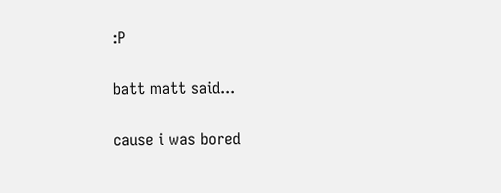:P

batt matt said...

cause i was bored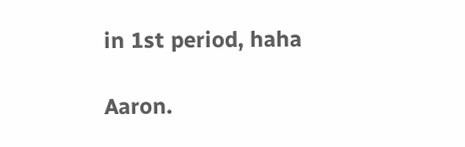in 1st period, haha

Aaron.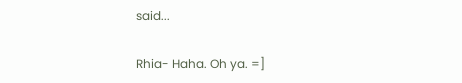said...

Rhia- Haha. Oh ya. =]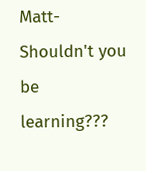Matt- Shouldn't you be learning???